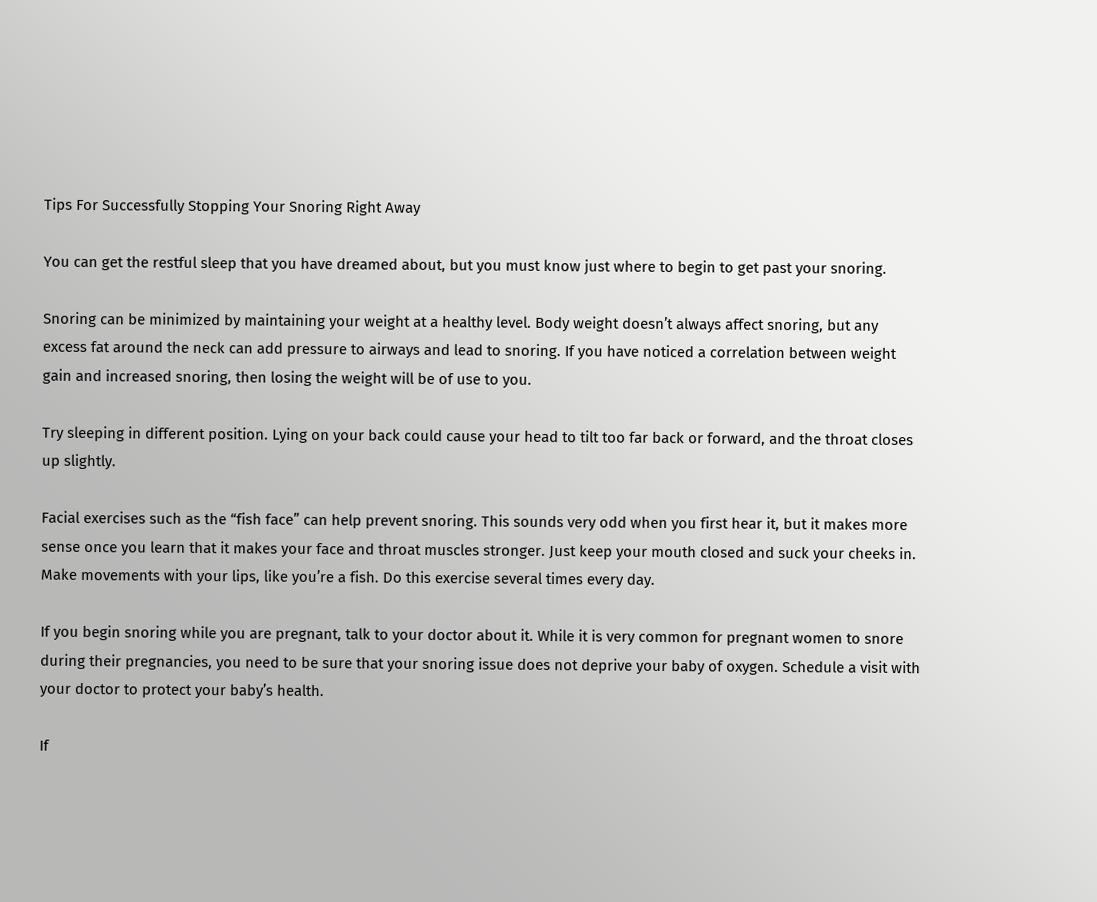Tips For Successfully Stopping Your Snoring Right Away

You can get the restful sleep that you have dreamed about, but you must know just where to begin to get past your snoring.

Snoring can be minimized by maintaining your weight at a healthy level. Body weight doesn’t always affect snoring, but any excess fat around the neck can add pressure to airways and lead to snoring. If you have noticed a correlation between weight gain and increased snoring, then losing the weight will be of use to you.

Try sleeping in different position. Lying on your back could cause your head to tilt too far back or forward, and the throat closes up slightly.

Facial exercises such as the “fish face” can help prevent snoring. This sounds very odd when you first hear it, but it makes more sense once you learn that it makes your face and throat muscles stronger. Just keep your mouth closed and suck your cheeks in. Make movements with your lips, like you’re a fish. Do this exercise several times every day.

If you begin snoring while you are pregnant, talk to your doctor about it. While it is very common for pregnant women to snore during their pregnancies, you need to be sure that your snoring issue does not deprive your baby of oxygen. Schedule a visit with your doctor to protect your baby’s health.

If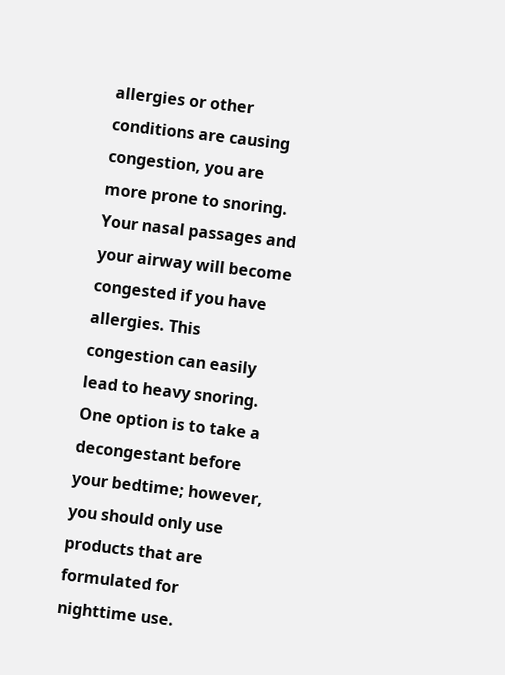allergies or other conditions are causing congestion, you are more prone to snoring. Your nasal passages and your airway will become congested if you have allergies. This congestion can easily lead to heavy snoring. One option is to take a decongestant before your bedtime; however, you should only use products that are formulated for nighttime use.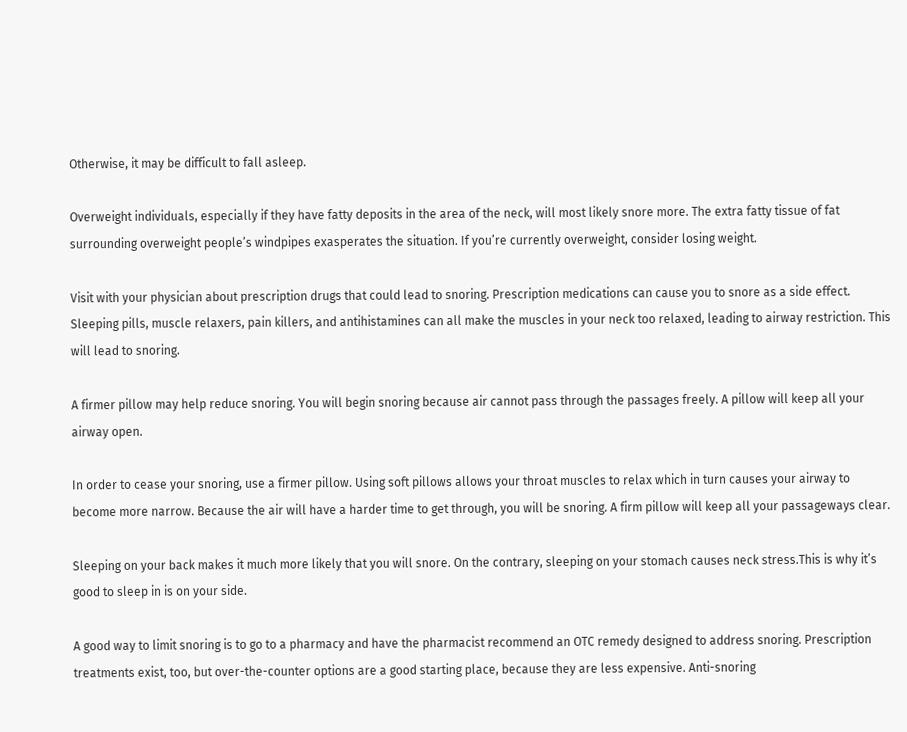Otherwise, it may be difficult to fall asleep.

Overweight individuals, especially if they have fatty deposits in the area of the neck, will most likely snore more. The extra fatty tissue of fat surrounding overweight people’s windpipes exasperates the situation. If you’re currently overweight, consider losing weight.

Visit with your physician about prescription drugs that could lead to snoring. Prescription medications can cause you to snore as a side effect. Sleeping pills, muscle relaxers, pain killers, and antihistamines can all make the muscles in your neck too relaxed, leading to airway restriction. This will lead to snoring.

A firmer pillow may help reduce snoring. You will begin snoring because air cannot pass through the passages freely. A pillow will keep all your airway open.

In order to cease your snoring, use a firmer pillow. Using soft pillows allows your throat muscles to relax which in turn causes your airway to become more narrow. Because the air will have a harder time to get through, you will be snoring. A firm pillow will keep all your passageways clear.

Sleeping on your back makes it much more likely that you will snore. On the contrary, sleeping on your stomach causes neck stress.This is why it’s good to sleep in is on your side.

A good way to limit snoring is to go to a pharmacy and have the pharmacist recommend an OTC remedy designed to address snoring. Prescription treatments exist, too, but over-the-counter options are a good starting place, because they are less expensive. Anti-snoring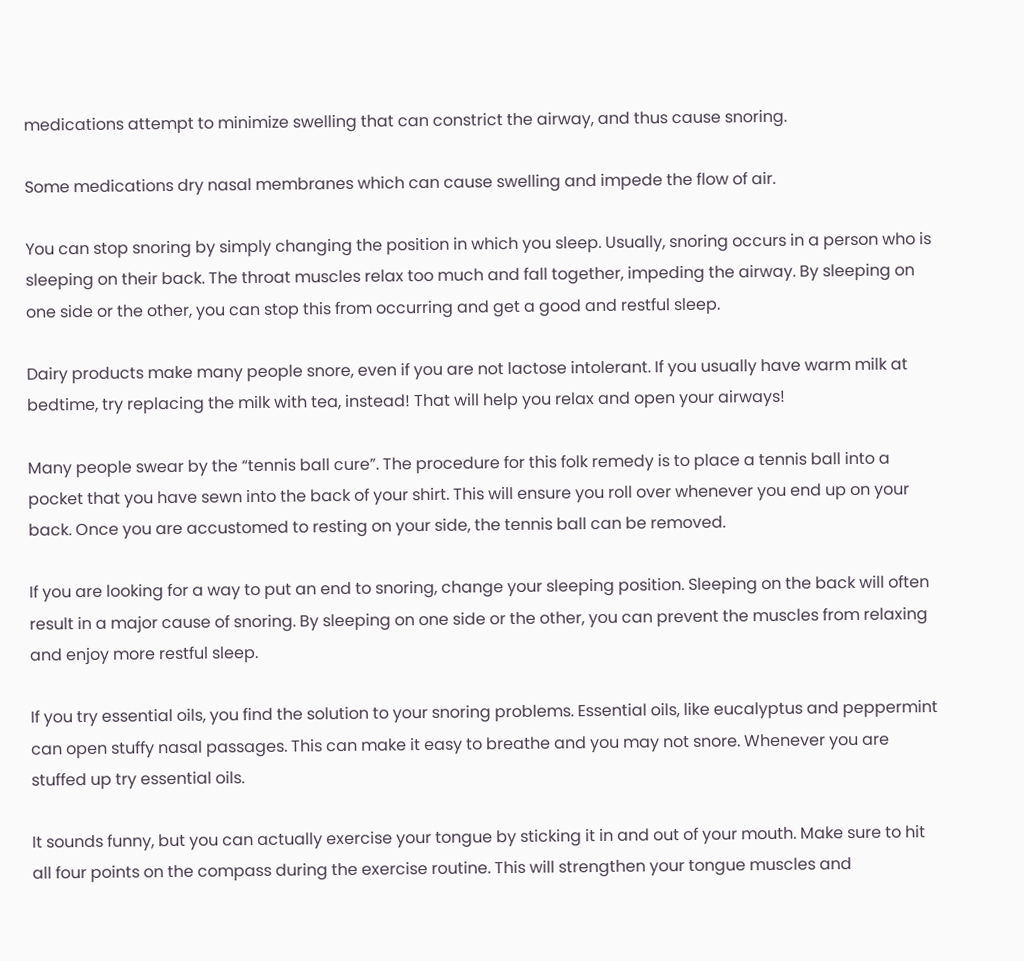medications attempt to minimize swelling that can constrict the airway, and thus cause snoring.

Some medications dry nasal membranes which can cause swelling and impede the flow of air.

You can stop snoring by simply changing the position in which you sleep. Usually, snoring occurs in a person who is sleeping on their back. The throat muscles relax too much and fall together, impeding the airway. By sleeping on one side or the other, you can stop this from occurring and get a good and restful sleep.

Dairy products make many people snore, even if you are not lactose intolerant. If you usually have warm milk at bedtime, try replacing the milk with tea, instead! That will help you relax and open your airways!

Many people swear by the “tennis ball cure”. The procedure for this folk remedy is to place a tennis ball into a pocket that you have sewn into the back of your shirt. This will ensure you roll over whenever you end up on your back. Once you are accustomed to resting on your side, the tennis ball can be removed.

If you are looking for a way to put an end to snoring, change your sleeping position. Sleeping on the back will often result in a major cause of snoring. By sleeping on one side or the other, you can prevent the muscles from relaxing and enjoy more restful sleep.

If you try essential oils, you find the solution to your snoring problems. Essential oils, like eucalyptus and peppermint can open stuffy nasal passages. This can make it easy to breathe and you may not snore. Whenever you are stuffed up try essential oils.

It sounds funny, but you can actually exercise your tongue by sticking it in and out of your mouth. Make sure to hit all four points on the compass during the exercise routine. This will strengthen your tongue muscles and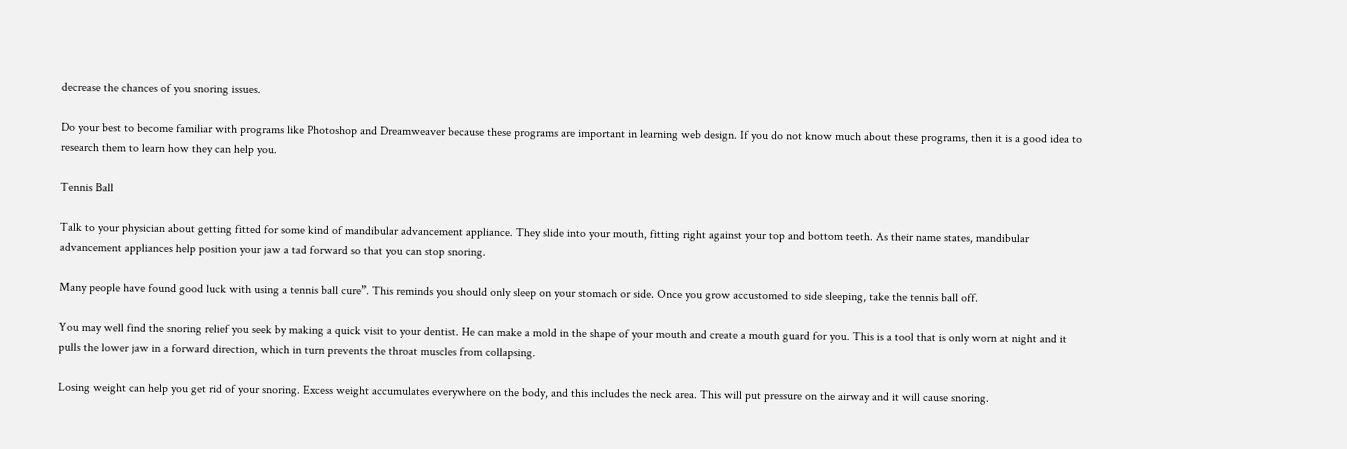decrease the chances of you snoring issues.

Do your best to become familiar with programs like Photoshop and Dreamweaver because these programs are important in learning web design. If you do not know much about these programs, then it is a good idea to research them to learn how they can help you.

Tennis Ball

Talk to your physician about getting fitted for some kind of mandibular advancement appliance. They slide into your mouth, fitting right against your top and bottom teeth. As their name states, mandibular advancement appliances help position your jaw a tad forward so that you can stop snoring.

Many people have found good luck with using a tennis ball cure”. This reminds you should only sleep on your stomach or side. Once you grow accustomed to side sleeping, take the tennis ball off.

You may well find the snoring relief you seek by making a quick visit to your dentist. He can make a mold in the shape of your mouth and create a mouth guard for you. This is a tool that is only worn at night and it pulls the lower jaw in a forward direction, which in turn prevents the throat muscles from collapsing.

Losing weight can help you get rid of your snoring. Excess weight accumulates everywhere on the body, and this includes the neck area. This will put pressure on the airway and it will cause snoring.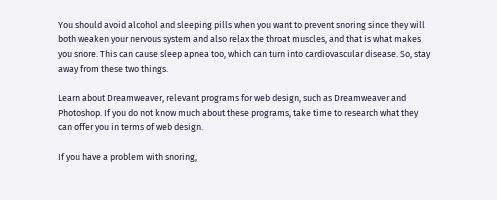You should avoid alcohol and sleeping pills when you want to prevent snoring since they will both weaken your nervous system and also relax the throat muscles, and that is what makes you snore. This can cause sleep apnea too, which can turn into cardiovascular disease. So, stay away from these two things.

Learn about Dreamweaver, relevant programs for web design, such as Dreamweaver and Photoshop. If you do not know much about these programs, take time to research what they can offer you in terms of web design.

If you have a problem with snoring,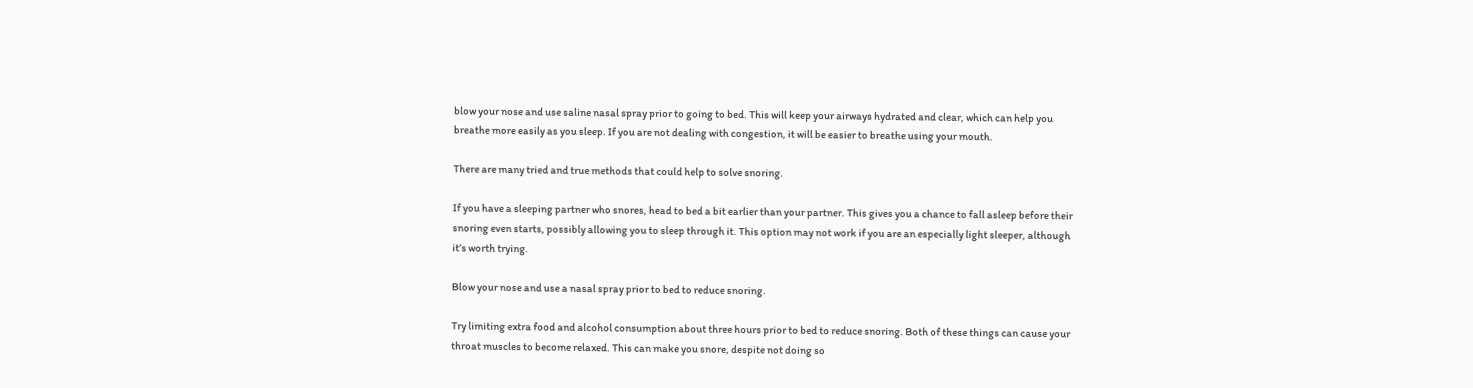blow your nose and use saline nasal spray prior to going to bed. This will keep your airways hydrated and clear, which can help you breathe more easily as you sleep. If you are not dealing with congestion, it will be easier to breathe using your mouth.

There are many tried and true methods that could help to solve snoring.

If you have a sleeping partner who snores, head to bed a bit earlier than your partner. This gives you a chance to fall asleep before their snoring even starts, possibly allowing you to sleep through it. This option may not work if you are an especially light sleeper, although it’s worth trying.

Blow your nose and use a nasal spray prior to bed to reduce snoring.

Try limiting extra food and alcohol consumption about three hours prior to bed to reduce snoring. Both of these things can cause your throat muscles to become relaxed. This can make you snore, despite not doing so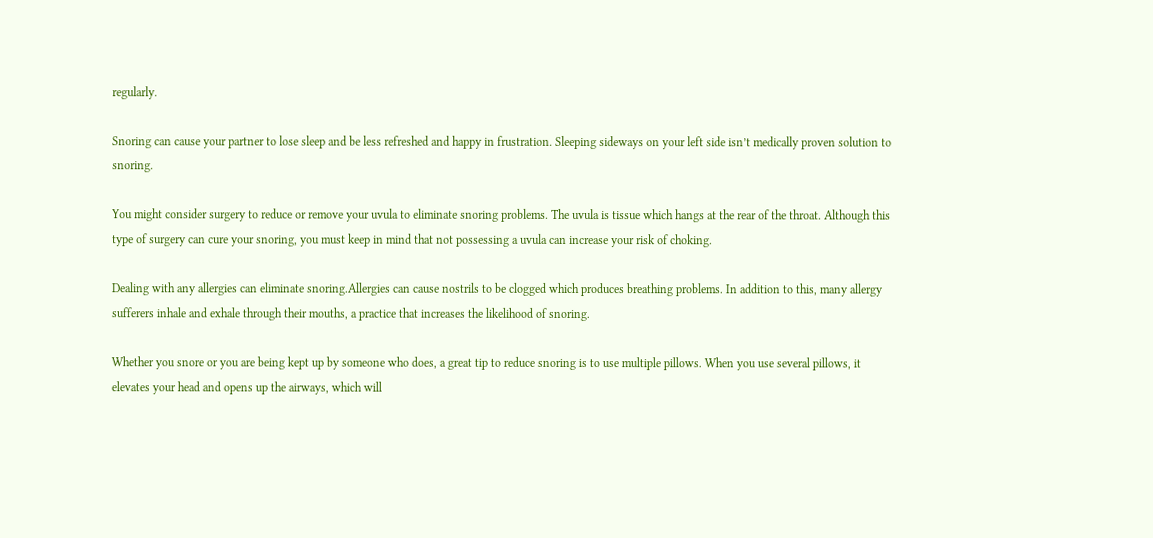regularly.

Snoring can cause your partner to lose sleep and be less refreshed and happy in frustration. Sleeping sideways on your left side isn’t medically proven solution to snoring.

You might consider surgery to reduce or remove your uvula to eliminate snoring problems. The uvula is tissue which hangs at the rear of the throat. Although this type of surgery can cure your snoring, you must keep in mind that not possessing a uvula can increase your risk of choking.

Dealing with any allergies can eliminate snoring.Allergies can cause nostrils to be clogged which produces breathing problems. In addition to this, many allergy sufferers inhale and exhale through their mouths, a practice that increases the likelihood of snoring.

Whether you snore or you are being kept up by someone who does, a great tip to reduce snoring is to use multiple pillows. When you use several pillows, it elevates your head and opens up the airways, which will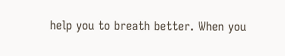help you to breath better. When you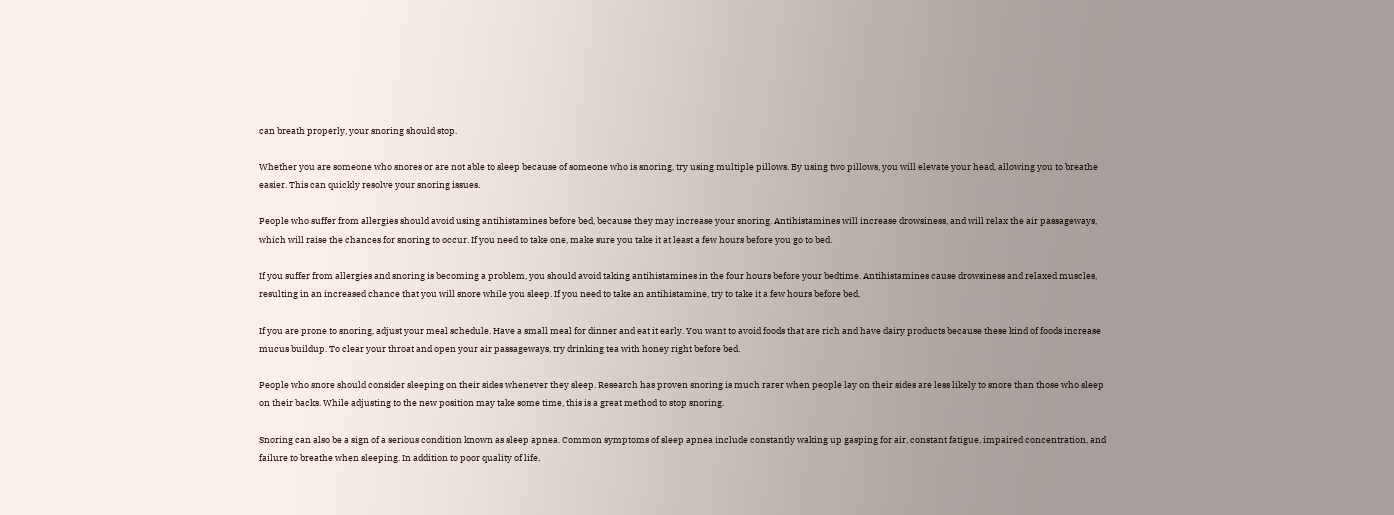can breath properly, your snoring should stop.

Whether you are someone who snores or are not able to sleep because of someone who is snoring, try using multiple pillows. By using two pillows, you will elevate your head, allowing you to breathe easier. This can quickly resolve your snoring issues.

People who suffer from allergies should avoid using antihistamines before bed, because they may increase your snoring. Antihistamines will increase drowsiness, and will relax the air passageways, which will raise the chances for snoring to occur. If you need to take one, make sure you take it at least a few hours before you go to bed.

If you suffer from allergies and snoring is becoming a problem, you should avoid taking antihistamines in the four hours before your bedtime. Antihistamines cause drowsiness and relaxed muscles, resulting in an increased chance that you will snore while you sleep. If you need to take an antihistamine, try to take it a few hours before bed.

If you are prone to snoring, adjust your meal schedule. Have a small meal for dinner and eat it early. You want to avoid foods that are rich and have dairy products because these kind of foods increase mucus buildup. To clear your throat and open your air passageways, try drinking tea with honey right before bed.

People who snore should consider sleeping on their sides whenever they sleep. Research has proven snoring is much rarer when people lay on their sides are less likely to snore than those who sleep on their backs. While adjusting to the new position may take some time, this is a great method to stop snoring.

Snoring can also be a sign of a serious condition known as sleep apnea. Common symptoms of sleep apnea include constantly waking up gasping for air, constant fatigue, impaired concentration, and failure to breathe when sleeping. In addition to poor quality of life,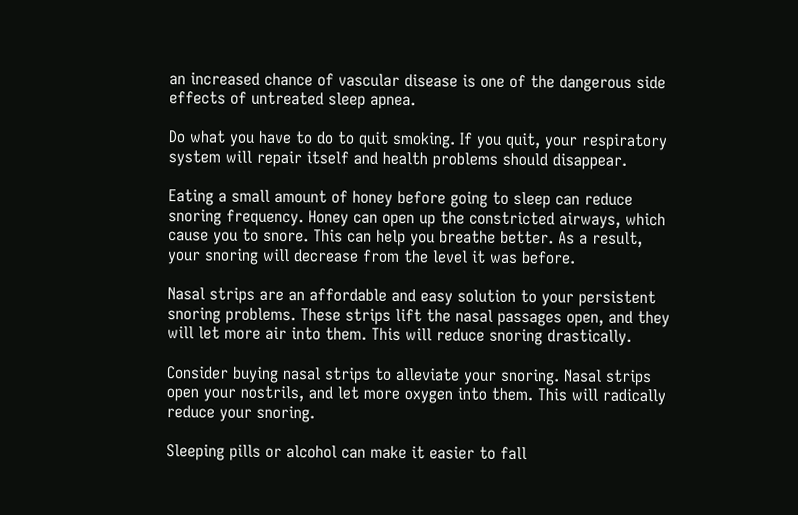an increased chance of vascular disease is one of the dangerous side effects of untreated sleep apnea.

Do what you have to do to quit smoking. If you quit, your respiratory system will repair itself and health problems should disappear.

Eating a small amount of honey before going to sleep can reduce snoring frequency. Honey can open up the constricted airways, which cause you to snore. This can help you breathe better. As a result, your snoring will decrease from the level it was before.

Nasal strips are an affordable and easy solution to your persistent snoring problems. These strips lift the nasal passages open, and they will let more air into them. This will reduce snoring drastically.

Consider buying nasal strips to alleviate your snoring. Nasal strips open your nostrils, and let more oxygen into them. This will radically reduce your snoring.

Sleeping pills or alcohol can make it easier to fall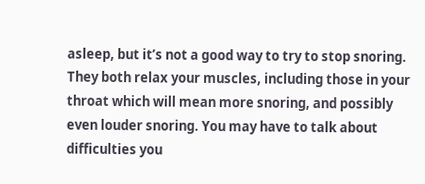asleep, but it’s not a good way to try to stop snoring. They both relax your muscles, including those in your throat which will mean more snoring, and possibly even louder snoring. You may have to talk about difficulties you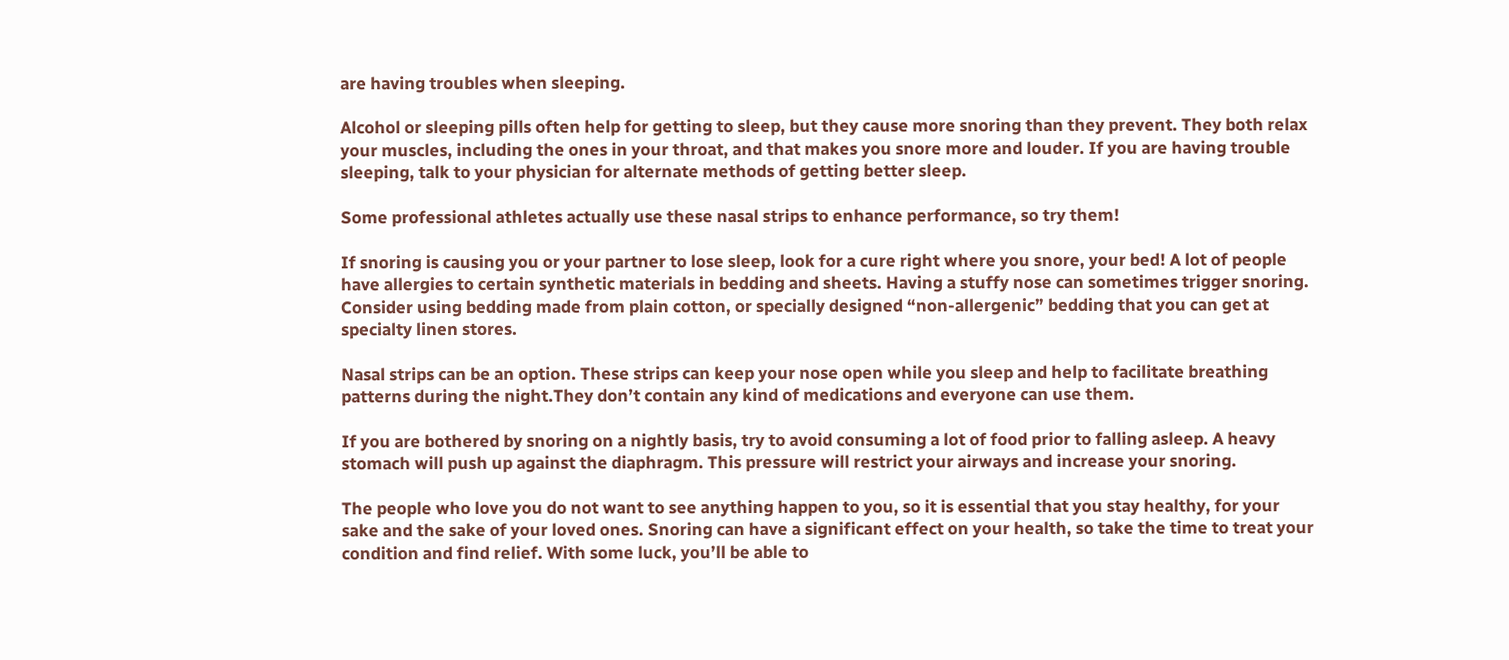are having troubles when sleeping.

Alcohol or sleeping pills often help for getting to sleep, but they cause more snoring than they prevent. They both relax your muscles, including the ones in your throat, and that makes you snore more and louder. If you are having trouble sleeping, talk to your physician for alternate methods of getting better sleep.

Some professional athletes actually use these nasal strips to enhance performance, so try them!

If snoring is causing you or your partner to lose sleep, look for a cure right where you snore, your bed! A lot of people have allergies to certain synthetic materials in bedding and sheets. Having a stuffy nose can sometimes trigger snoring. Consider using bedding made from plain cotton, or specially designed “non-allergenic” bedding that you can get at specialty linen stores.

Nasal strips can be an option. These strips can keep your nose open while you sleep and help to facilitate breathing patterns during the night.They don’t contain any kind of medications and everyone can use them.

If you are bothered by snoring on a nightly basis, try to avoid consuming a lot of food prior to falling asleep. A heavy stomach will push up against the diaphragm. This pressure will restrict your airways and increase your snoring.

The people who love you do not want to see anything happen to you, so it is essential that you stay healthy, for your sake and the sake of your loved ones. Snoring can have a significant effect on your health, so take the time to treat your condition and find relief. With some luck, you’ll be able to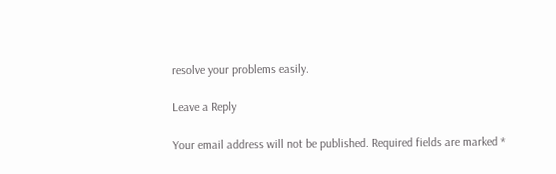resolve your problems easily.

Leave a Reply

Your email address will not be published. Required fields are marked *